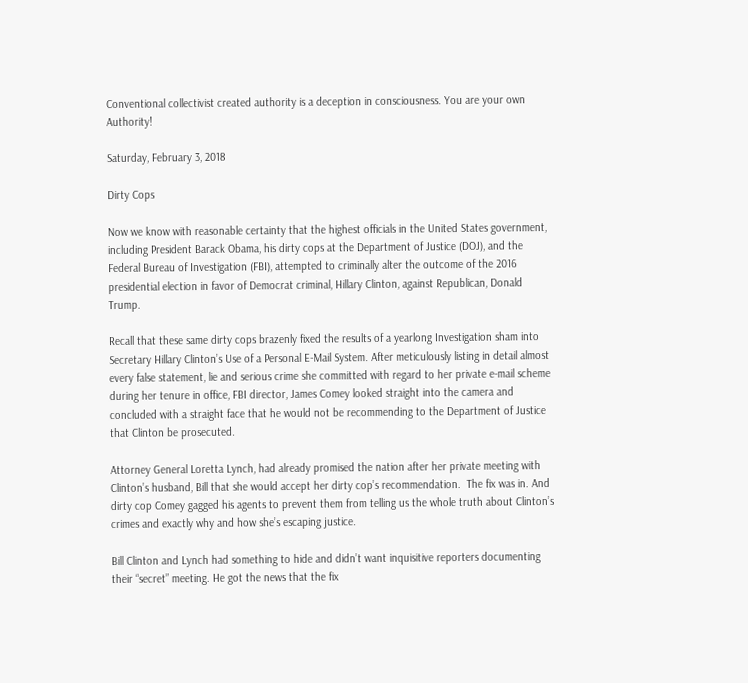Conventional collectivist created authority is a deception in consciousness. You are your own Authority!

Saturday, February 3, 2018

Dirty Cops

Now we know with reasonable certainty that the highest officials in the United States government, including President Barack Obama, his dirty cops at the Department of Justice (DOJ), and the Federal Bureau of Investigation (FBI), attempted to criminally alter the outcome of the 2016 presidential election in favor of Democrat criminal, Hillary Clinton, against Republican, Donald Trump.

Recall that these same dirty cops brazenly fixed the results of a yearlong Investigation sham into Secretary Hillary Clinton’s Use of a Personal E-Mail System. After meticulously listing in detail almost every false statement, lie and serious crime she committed with regard to her private e-mail scheme during her tenure in office, FBI director, James Comey looked straight into the camera and concluded with a straight face that he would not be recommending to the Department of Justice that Clinton be prosecuted.

Attorney General Loretta Lynch, had already promised the nation after her private meeting with Clinton’s husband, Bill that she would accept her dirty cop’s recommendation.  The fix was in. And dirty cop Comey gagged his agents to prevent them from telling us the whole truth about Clinton’s crimes and exactly why and how she’s escaping justice.

Bill Clinton and Lynch had something to hide and didn’t want inquisitive reporters documenting their “secret” meeting. He got the news that the fix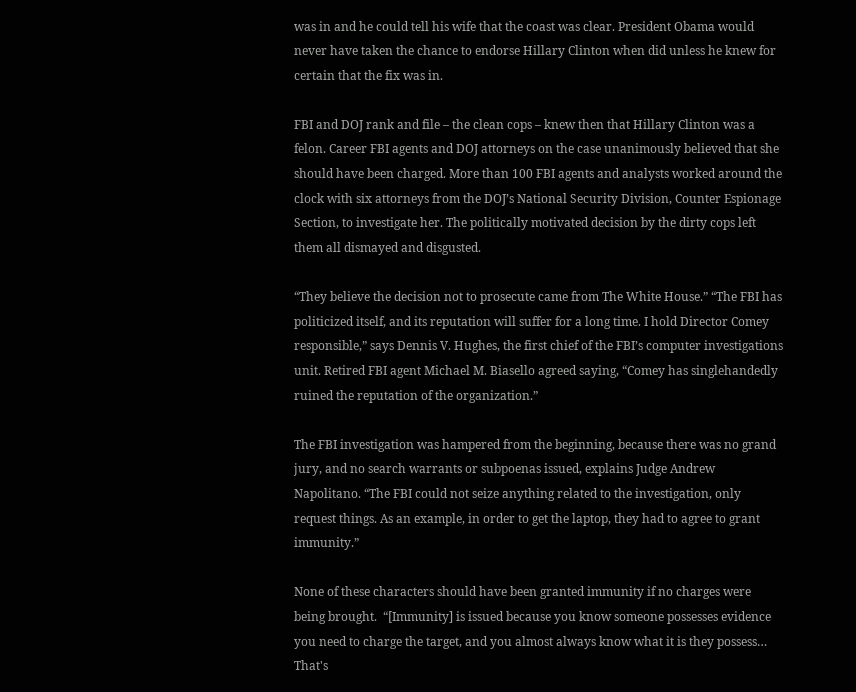was in and he could tell his wife that the coast was clear. President Obama would never have taken the chance to endorse Hillary Clinton when did unless he knew for certain that the fix was in.

FBI and DOJ rank and file – the clean cops – knew then that Hillary Clinton was a felon. Career FBI agents and DOJ attorneys on the case unanimously believed that she should have been charged. More than 100 FBI agents and analysts worked around the clock with six attorneys from the DOJ’s National Security Division, Counter Espionage Section, to investigate her. The politically motivated decision by the dirty cops left them all dismayed and disgusted.

“They believe the decision not to prosecute came from The White House.” “The FBI has politicized itself, and its reputation will suffer for a long time. I hold Director Comey responsible,” says Dennis V. Hughes, the first chief of the FBI’s computer investigations unit. Retired FBI agent Michael M. Biasello agreed saying, “Comey has singlehandedly ruined the reputation of the organization.”

The FBI investigation was hampered from the beginning, because there was no grand jury, and no search warrants or subpoenas issued, explains Judge Andrew Napolitano. “The FBI could not seize anything related to the investigation, only request things. As an example, in order to get the laptop, they had to agree to grant immunity.”

None of these characters should have been granted immunity if no charges were being brought.  “[Immunity] is issued because you know someone possesses evidence you need to charge the target, and you almost always know what it is they possess… That's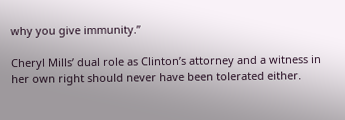why you give immunity.”

Cheryl Mills’ dual role as Clinton’s attorney and a witness in her own right should never have been tolerated either.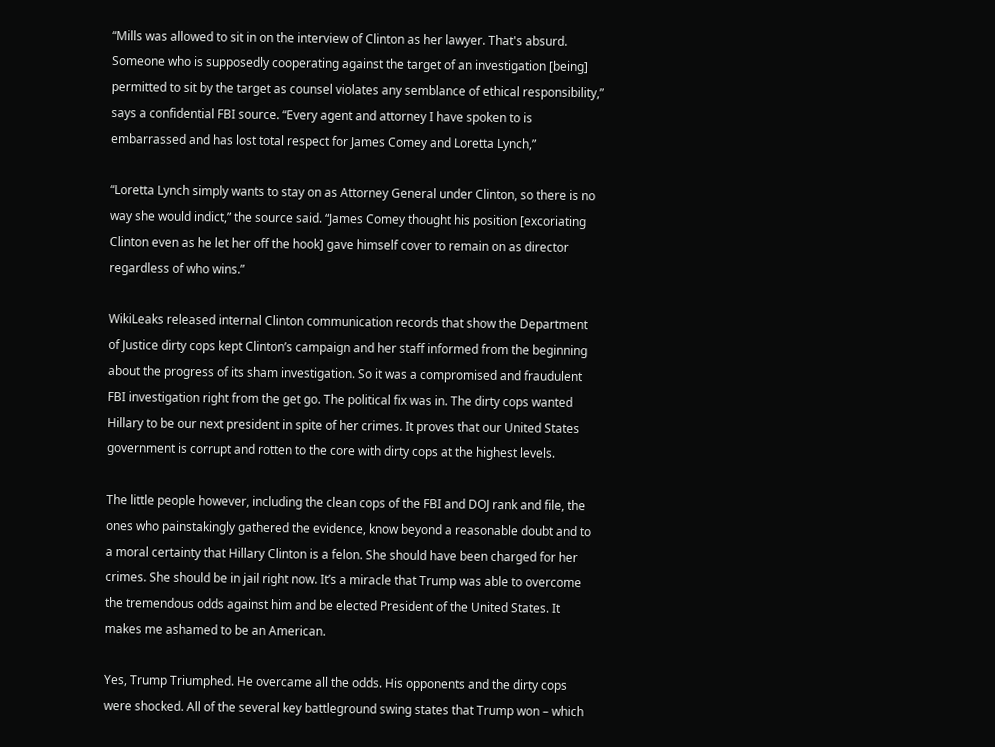“Mills was allowed to sit in on the interview of Clinton as her lawyer. That's absurd. Someone who is supposedly cooperating against the target of an investigation [being] permitted to sit by the target as counsel violates any semblance of ethical responsibility,” says a confidential FBI source. “Every agent and attorney I have spoken to is embarrassed and has lost total respect for James Comey and Loretta Lynch,”

“Loretta Lynch simply wants to stay on as Attorney General under Clinton, so there is no way she would indict,” the source said. “James Comey thought his position [excoriating Clinton even as he let her off the hook] gave himself cover to remain on as director regardless of who wins.”

WikiLeaks released internal Clinton communication records that show the Department of Justice dirty cops kept Clinton’s campaign and her staff informed from the beginning about the progress of its sham investigation. So it was a compromised and fraudulent FBI investigation right from the get go. The political fix was in. The dirty cops wanted Hillary to be our next president in spite of her crimes. It proves that our United States government is corrupt and rotten to the core with dirty cops at the highest levels.

The little people however, including the clean cops of the FBI and DOJ rank and file, the ones who painstakingly gathered the evidence, know beyond a reasonable doubt and to a moral certainty that Hillary Clinton is a felon. She should have been charged for her crimes. She should be in jail right now. It’s a miracle that Trump was able to overcome the tremendous odds against him and be elected President of the United States. It makes me ashamed to be an American.

Yes, Trump Triumphed. He overcame all the odds. His opponents and the dirty cops were shocked. All of the several key battleground swing states that Trump won – which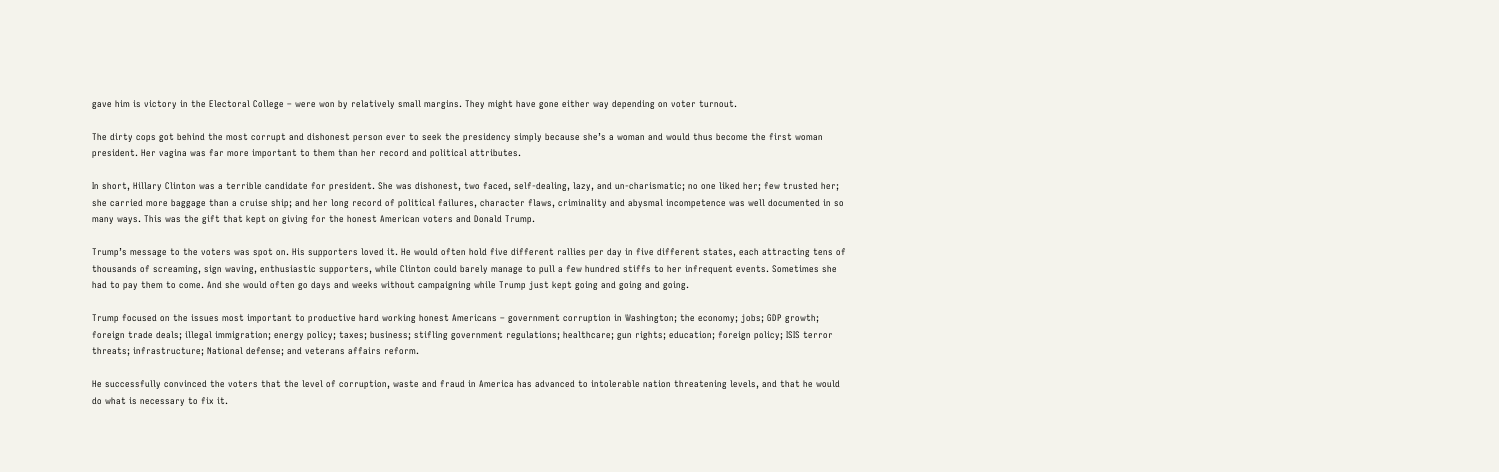gave him is victory in the Electoral College – were won by relatively small margins. They might have gone either way depending on voter turnout.

The dirty cops got behind the most corrupt and dishonest person ever to seek the presidency simply because she’s a woman and would thus become the first woman president. Her vagina was far more important to them than her record and political attributes.

In short, Hillary Clinton was a terrible candidate for president. She was dishonest, two faced, self-dealing, lazy, and un-charismatic; no one liked her; few trusted her; she carried more baggage than a cruise ship; and her long record of political failures, character flaws, criminality and abysmal incompetence was well documented in so many ways. This was the gift that kept on giving for the honest American voters and Donald Trump.

Trump’s message to the voters was spot on. His supporters loved it. He would often hold five different rallies per day in five different states, each attracting tens of thousands of screaming, sign waving, enthusiastic supporters, while Clinton could barely manage to pull a few hundred stiffs to her infrequent events. Sometimes she had to pay them to come. And she would often go days and weeks without campaigning while Trump just kept going and going and going.

Trump focused on the issues most important to productive hard working honest Americans – government corruption in Washington; the economy; jobs; GDP growth; foreign trade deals; illegal immigration; energy policy; taxes; business; stifling government regulations; healthcare; gun rights; education; foreign policy; ISIS terror threats; infrastructure; National defense; and veterans affairs reform.

He successfully convinced the voters that the level of corruption, waste and fraud in America has advanced to intolerable nation threatening levels, and that he would do what is necessary to fix it.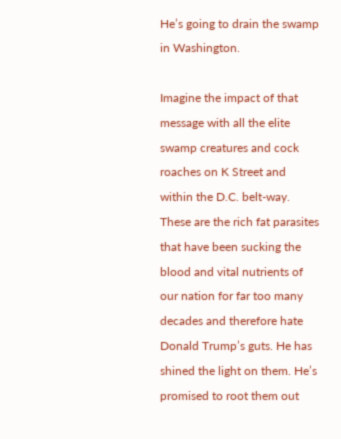He’s going to drain the swamp in Washington.

Imagine the impact of that message with all the elite swamp creatures and cock roaches on K Street and within the D.C. belt-way. These are the rich fat parasites that have been sucking the blood and vital nutrients of our nation for far too many decades and therefore hate Donald Trump’s guts. He has shined the light on them. He’s promised to root them out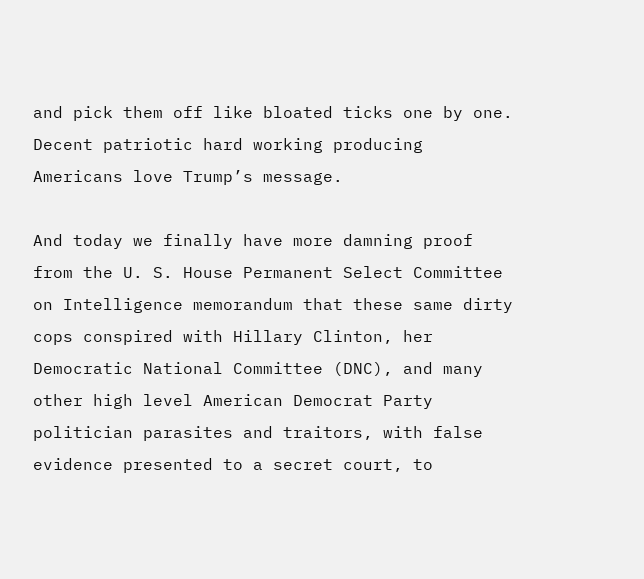and pick them off like bloated ticks one by one. Decent patriotic hard working producing Americans love Trump’s message.

And today we finally have more damning proof from the U. S. House Permanent Select Committee on Intelligence memorandum that these same dirty cops conspired with Hillary Clinton, her Democratic National Committee (DNC), and many other high level American Democrat Party politician parasites and traitors, with false evidence presented to a secret court, to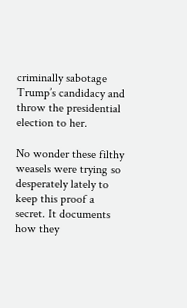criminally sabotage Trump’s candidacy and throw the presidential election to her.

No wonder these filthy weasels were trying so desperately lately to keep this proof a secret. It documents how they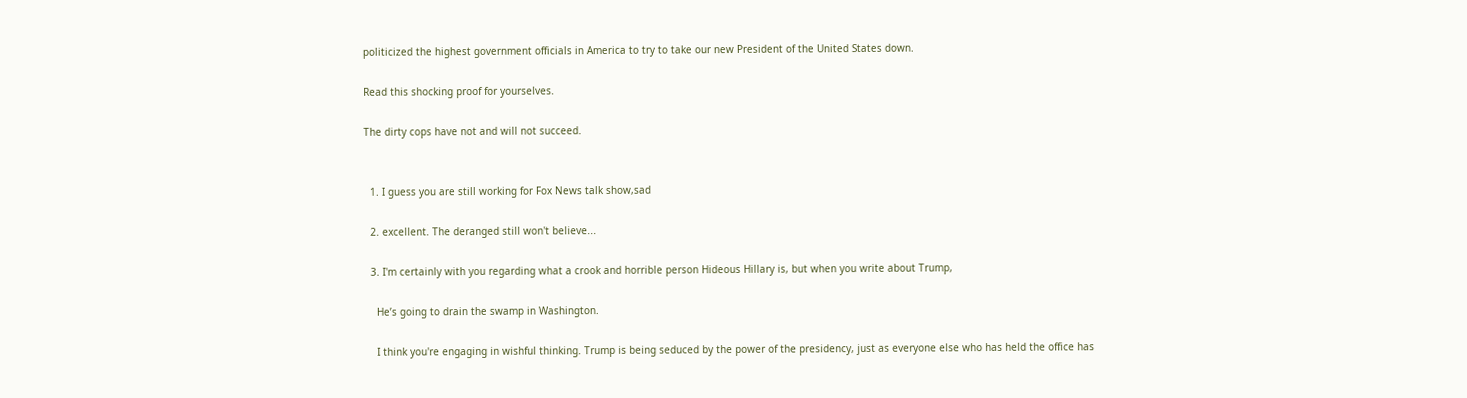politicized the highest government officials in America to try to take our new President of the United States down.

Read this shocking proof for yourselves.

The dirty cops have not and will not succeed.


  1. I guess you are still working for Fox News talk show,sad

  2. excellent. The deranged still won't believe...

  3. I'm certainly with you regarding what a crook and horrible person Hideous Hillary is, but when you write about Trump,

    He’s going to drain the swamp in Washington.

    I think you're engaging in wishful thinking. Trump is being seduced by the power of the presidency, just as everyone else who has held the office has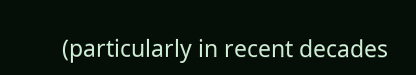(particularly in recent decades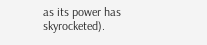as its power has skyrocketed).